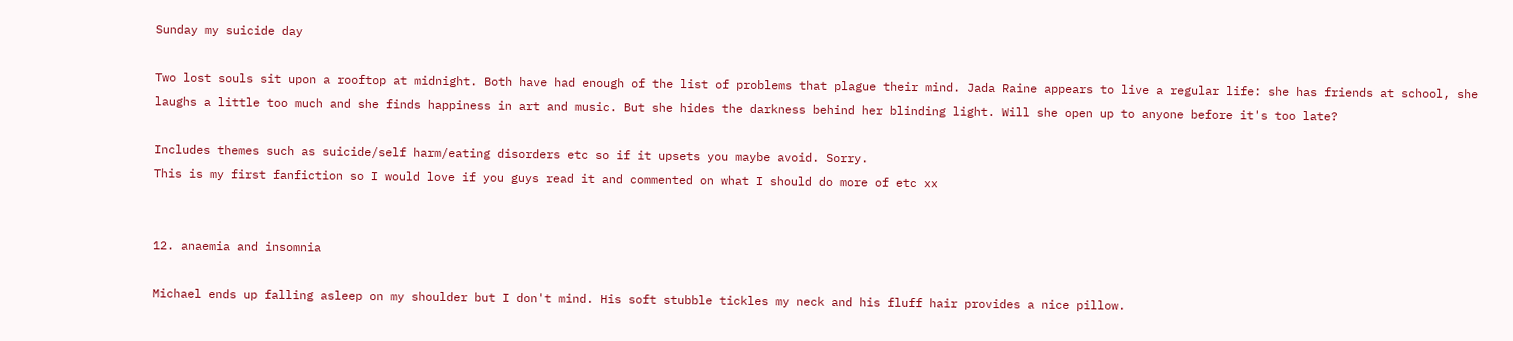Sunday my suicide day

Two lost souls sit upon a rooftop at midnight. Both have had enough of the list of problems that plague their mind. Jada Raine appears to live a regular life: she has friends at school, she laughs a little too much and she finds happiness in art and music. But she hides the darkness behind her blinding light. Will she open up to anyone before it's too late?

Includes themes such as suicide/self harm/eating disorders etc so if it upsets you maybe avoid. Sorry.
This is my first fanfiction so I would love if you guys read it and commented on what I should do more of etc xx


12. anaemia and insomnia

Michael ends up falling asleep on my shoulder but I don't mind. His soft stubble tickles my neck and his fluff hair provides a nice pillow.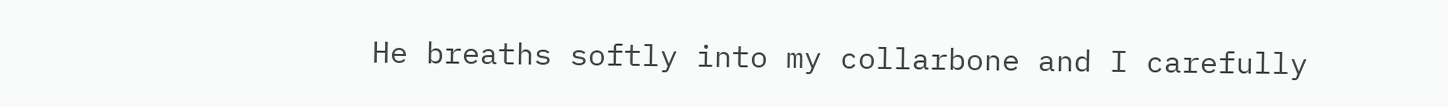He breaths softly into my collarbone and I carefully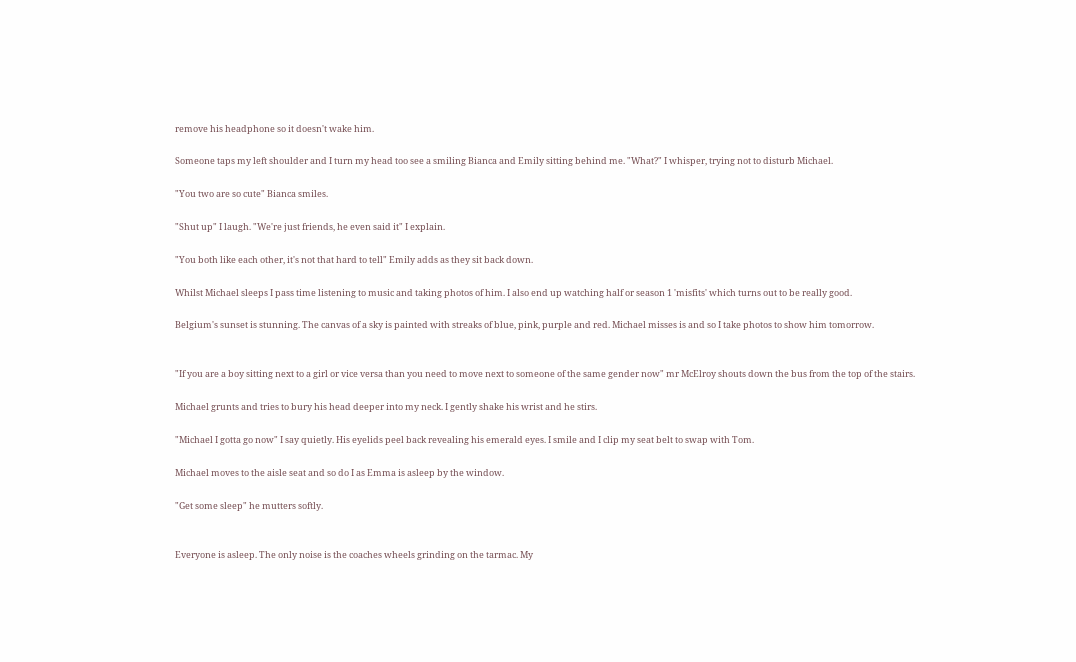remove his headphone so it doesn't wake him.

Someone taps my left shoulder and I turn my head too see a smiling Bianca and Emily sitting behind me. "What?" I whisper, trying not to disturb Michael.

"You two are so cute" Bianca smiles.

"Shut up" I laugh. "We're just friends, he even said it" I explain.

"You both like each other, it's not that hard to tell" Emily adds as they sit back down.

Whilst Michael sleeps I pass time listening to music and taking photos of him. I also end up watching half or season 1 'misfits' which turns out to be really good.

Belgium's sunset is stunning. The canvas of a sky is painted with streaks of blue, pink, purple and red. Michael misses is and so I take photos to show him tomorrow.


"If you are a boy sitting next to a girl or vice versa than you need to move next to someone of the same gender now" mr McElroy shouts down the bus from the top of the stairs.

Michael grunts and tries to bury his head deeper into my neck. I gently shake his wrist and he stirs.

"Michael I gotta go now" I say quietly. His eyelids peel back revealing his emerald eyes. I smile and I clip my seat belt to swap with Tom.

Michael moves to the aisle seat and so do I as Emma is asleep by the window.

"Get some sleep" he mutters softly.


Everyone is asleep. The only noise is the coaches wheels grinding on the tarmac. My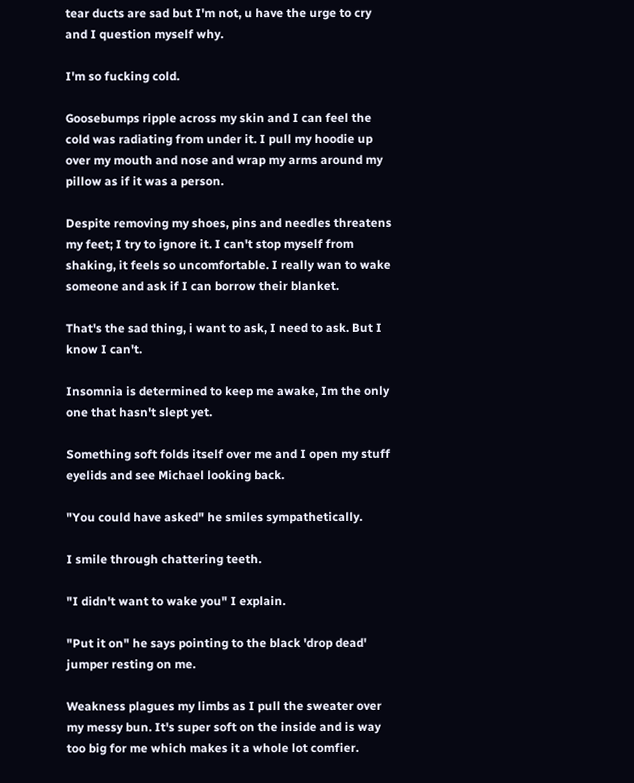tear ducts are sad but I'm not, u have the urge to cry and I question myself why.

I'm so fucking cold.

Goosebumps ripple across my skin and I can feel the cold was radiating from under it. I pull my hoodie up over my mouth and nose and wrap my arms around my pillow as if it was a person.

Despite removing my shoes, pins and needles threatens my feet; I try to ignore it. I can't stop myself from shaking, it feels so uncomfortable. I really wan to wake someone and ask if I can borrow their blanket.

That's the sad thing, i want to ask, I need to ask. But I know I can't.

Insomnia is determined to keep me awake, Im the only one that hasn't slept yet.

Something soft folds itself over me and I open my stuff eyelids and see Michael looking back.

"You could have asked" he smiles sympathetically.

I smile through chattering teeth.

"I didn't want to wake you" I explain.

"Put it on" he says pointing to the black 'drop dead' jumper resting on me.

Weakness plagues my limbs as I pull the sweater over my messy bun. It's super soft on the inside and is way too big for me which makes it a whole lot comfier.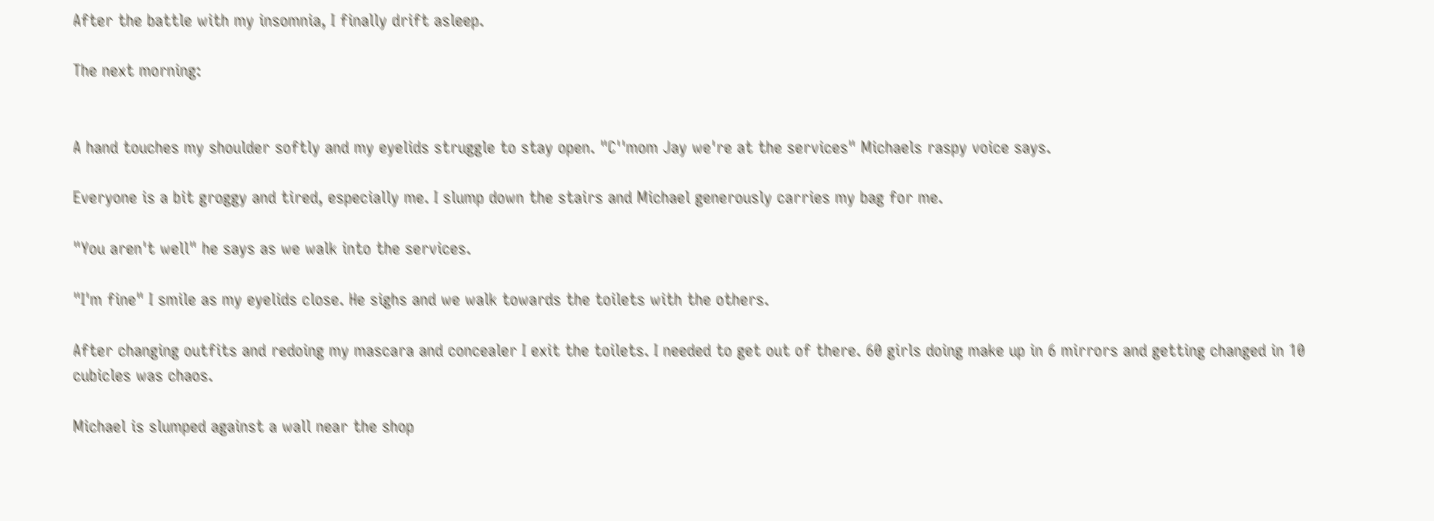After the battle with my insomnia, I finally drift asleep.

The next morning:


A hand touches my shoulder softly and my eyelids struggle to stay open. "C''mom Jay we're at the services" Michaels raspy voice says.

Everyone is a bit groggy and tired, especially me. I slump down the stairs and Michael generously carries my bag for me.

"You aren't well" he says as we walk into the services.

"I'm fine" I smile as my eyelids close. He sighs and we walk towards the toilets with the others.

After changing outfits and redoing my mascara and concealer I exit the toilets. I needed to get out of there. 60 girls doing make up in 6 mirrors and getting changed in 10 cubicles was chaos.

Michael is slumped against a wall near the shop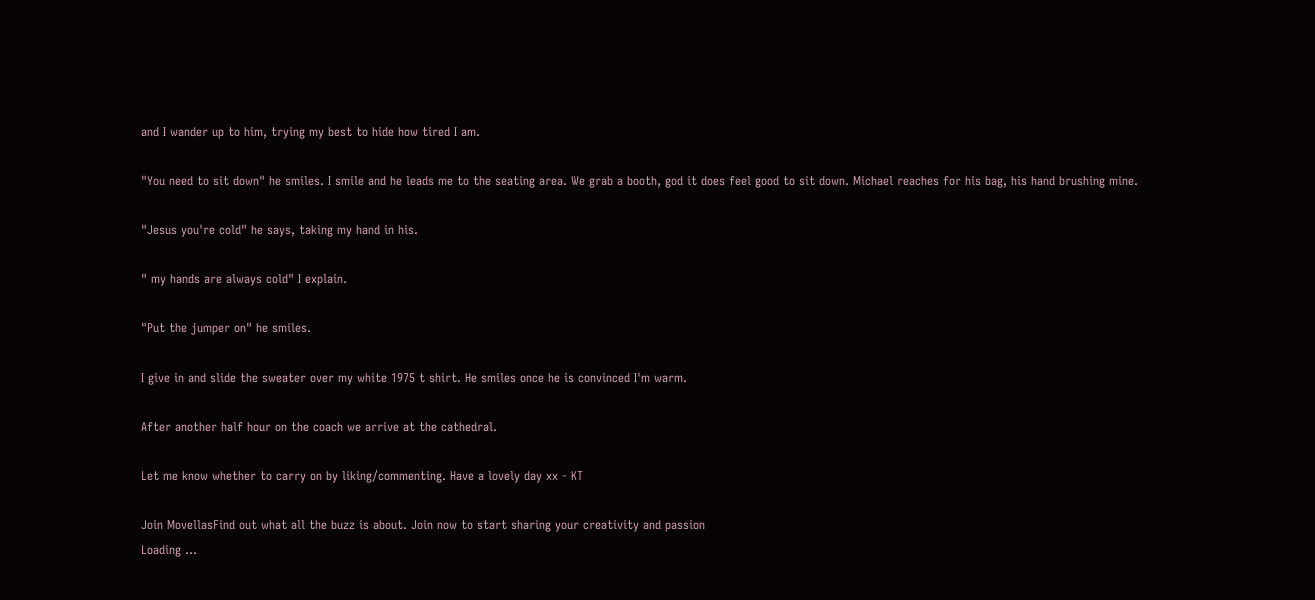and I wander up to him, trying my best to hide how tired I am.

"You need to sit down" he smiles. I smile and he leads me to the seating area. We grab a booth, god it does feel good to sit down. Michael reaches for his bag, his hand brushing mine.

"Jesus you're cold" he says, taking my hand in his.

" my hands are always cold" I explain.

"Put the jumper on" he smiles.

I give in and slide the sweater over my white 1975 t shirt. He smiles once he is convinced I'm warm.

After another half hour on the coach we arrive at the cathedral.

Let me know whether to carry on by liking/commenting. Have a lovely day xx - KT

Join MovellasFind out what all the buzz is about. Join now to start sharing your creativity and passion
Loading ...